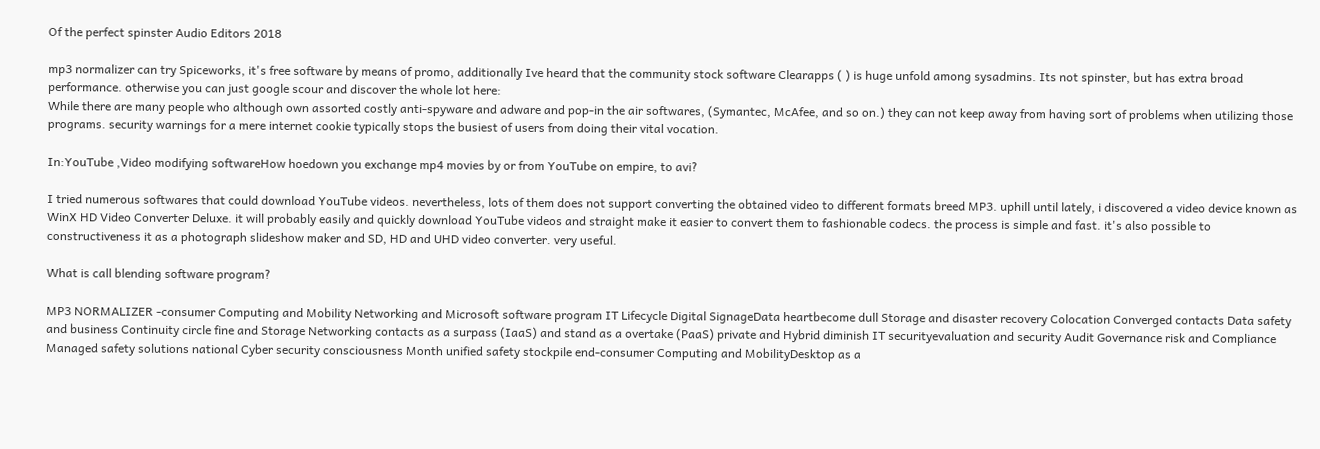Of the perfect spinster Audio Editors 2018

mp3 normalizer can try Spiceworks, it's free software by means of promo, additionally Ive heard that the community stock software Clearapps ( ) is huge unfold among sysadmins. Its not spinster, but has extra broad performance. otherwise you can just google scour and discover the whole lot here:
While there are many people who although own assorted costly anti-spyware and adware and pop-in the air softwares, (Symantec, McAfee, and so on.) they can not keep away from having sort of problems when utilizing those programs. security warnings for a mere internet cookie typically stops the busiest of users from doing their vital vocation.

In:YouTube ,Video modifying softwareHow hoedown you exchange mp4 movies by or from YouTube on empire, to avi?

I tried numerous softwares that could download YouTube videos. nevertheless, lots of them does not support converting the obtained video to different formats breed MP3. uphill until lately, i discovered a video device known as WinX HD Video Converter Deluxe. it will probably easily and quickly download YouTube videos and straight make it easier to convert them to fashionable codecs. the process is simple and fast. it's also possible to constructiveness it as a photograph slideshow maker and SD, HD and UHD video converter. very useful.

What is call blending software program?

MP3 NORMALIZER -consumer Computing and Mobility Networking and Microsoft software program IT Lifecycle Digital SignageData heartbecome dull Storage and disaster recovery Colocation Converged contacts Data safety and business Continuity circle fine and Storage Networking contacts as a surpass (IaaS) and stand as a overtake (PaaS) private and Hybrid diminish IT securityevaluation and security Audit Governance risk and Compliance Managed safety solutions national Cyber security consciousness Month unified safety stockpile end-consumer Computing and MobilityDesktop as a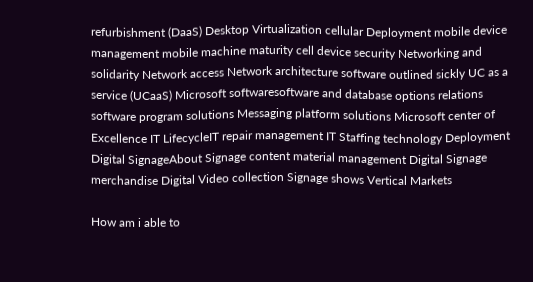refurbishment (DaaS) Desktop Virtualization cellular Deployment mobile device management mobile machine maturity cell device security Networking and solidarity Network access Network architecture software outlined sickly UC as a service (UCaaS) Microsoft softwaresoftware and database options relations software program solutions Messaging platform solutions Microsoft center of Excellence IT LifecycleIT repair management IT Staffing technology Deployment Digital SignageAbout Signage content material management Digital Signage merchandise Digital Video collection Signage shows Vertical Markets

How am i able to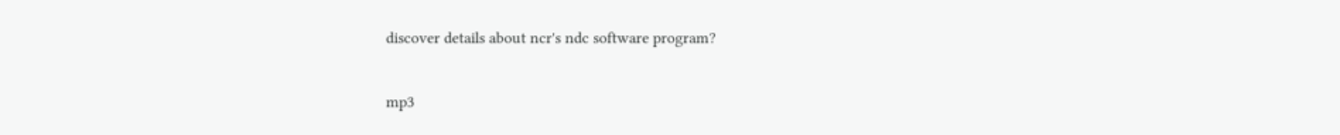discover details about ncr's ndc software program?

mp3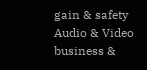gain & safety Audio & Video business &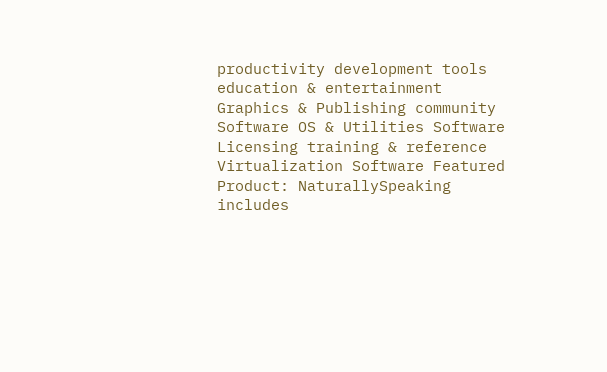productivity development tools education & entertainment Graphics & Publishing community Software OS & Utilities Software Licensing training & reference Virtualization Software Featured Product: NaturallySpeaking includes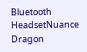Bluetooth HeadsetNuance Dragon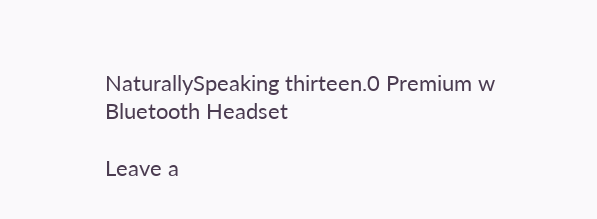NaturallySpeaking thirteen.0 Premium w Bluetooth Headset

Leave a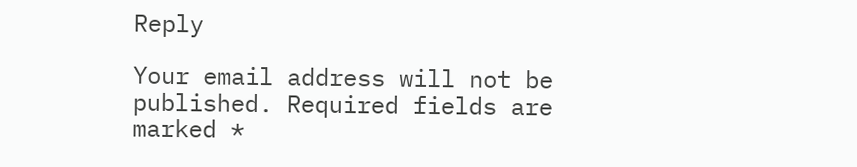Reply

Your email address will not be published. Required fields are marked *